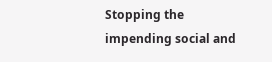Stopping the impending social and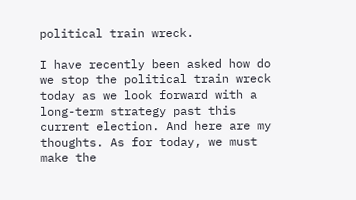political train wreck.

I have recently been asked how do we stop the political train wreck today as we look forward with a long-term strategy past this current election. And here are my thoughts. As for today, we must make the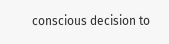conscious decision to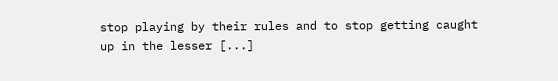stop playing by their rules and to stop getting caught up in the lesser [...]